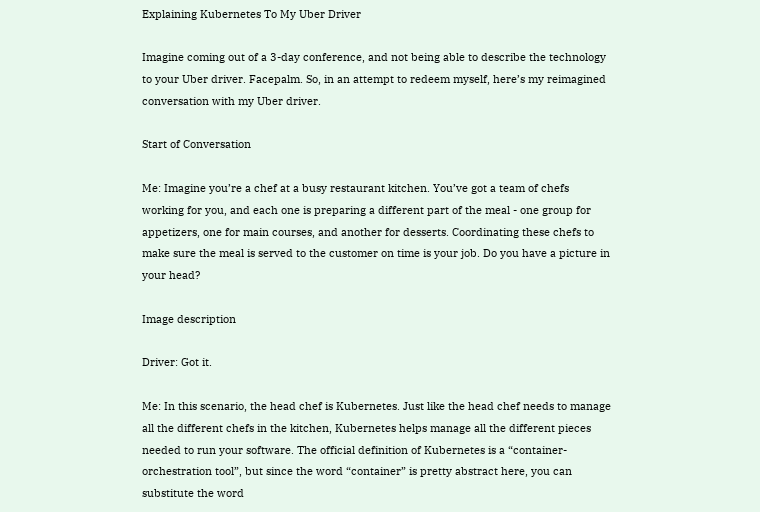Explaining Kubernetes To My Uber Driver

Imagine coming out of a 3-day conference, and not being able to describe the technology to your Uber driver. Facepalm. So, in an attempt to redeem myself, here’s my reimagined conversation with my Uber driver.

Start of Conversation

Me: Imagine you’re a chef at a busy restaurant kitchen. You’ve got a team of chefs working for you, and each one is preparing a different part of the meal - one group for appetizers, one for main courses, and another for desserts. Coordinating these chefs to make sure the meal is served to the customer on time is your job. Do you have a picture in your head?

Image description

Driver: Got it.

Me: In this scenario, the head chef is Kubernetes. Just like the head chef needs to manage all the different chefs in the kitchen, Kubernetes helps manage all the different pieces needed to run your software. The official definition of Kubernetes is a “container-orchestration tool”, but since the word “container” is pretty abstract here, you can substitute the word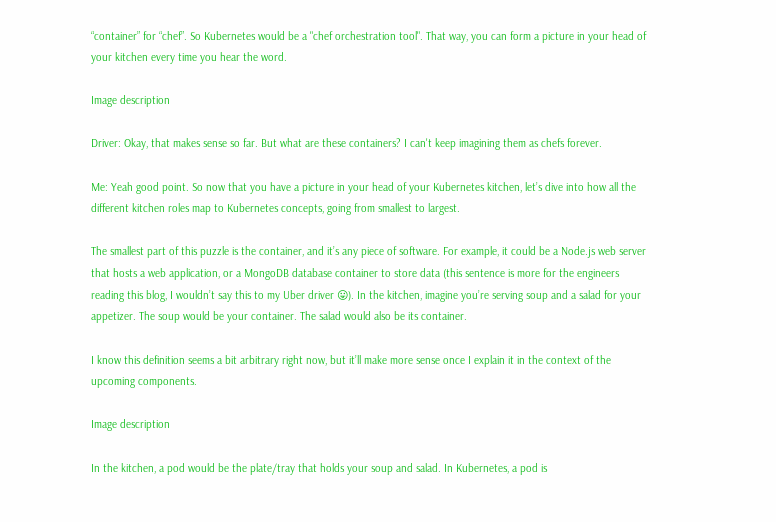“container” for “chef”. So Kubernetes would be a "chef orchestration tool". That way, you can form a picture in your head of your kitchen every time you hear the word.

Image description

Driver: Okay, that makes sense so far. But what are these containers? I can't keep imagining them as chefs forever.

Me: Yeah good point. So now that you have a picture in your head of your Kubernetes kitchen, let’s dive into how all the different kitchen roles map to Kubernetes concepts, going from smallest to largest.

The smallest part of this puzzle is the container, and it’s any piece of software. For example, it could be a Node.js web server that hosts a web application, or a MongoDB database container to store data (this sentence is more for the engineers reading this blog, I wouldn’t say this to my Uber driver 😛). In the kitchen, imagine you’re serving soup and a salad for your appetizer. The soup would be your container. The salad would also be its container.

I know this definition seems a bit arbitrary right now, but it’ll make more sense once I explain it in the context of the upcoming components.

Image description

In the kitchen, a pod would be the plate/tray that holds your soup and salad. In Kubernetes, a pod is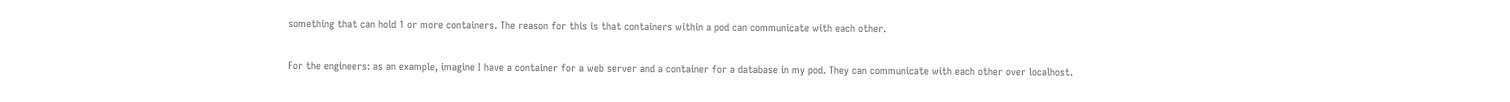something that can hold 1 or more containers. The reason for this is that containers within a pod can communicate with each other.

For the engineers: as an example, imagine I have a container for a web server and a container for a database in my pod. They can communicate with each other over localhost.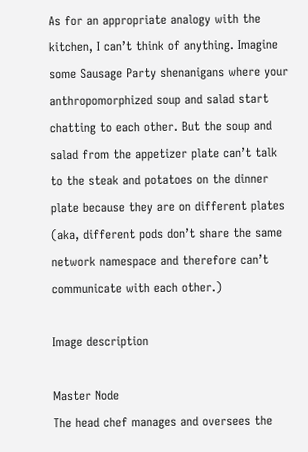As for an appropriate analogy with the kitchen, I can’t think of anything. Imagine some Sausage Party shenanigans where your anthropomorphized soup and salad start chatting to each other. But the soup and salad from the appetizer plate can’t talk to the steak and potatoes on the dinner plate because they are on different plates (aka, different pods don’t share the same network namespace and therefore can’t communicate with each other.)

Image description

Master Node
The head chef manages and oversees the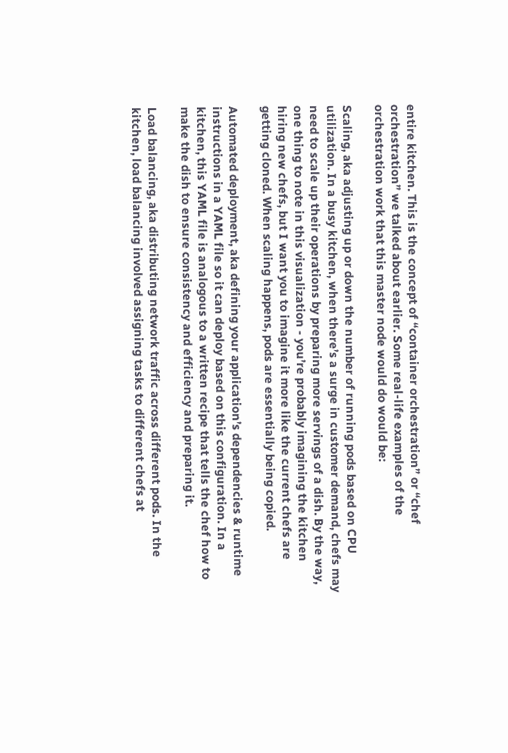entire kitchen. This is the concept of “container orchestration” or “chef orchestration” we talked about earlier. Some real-life examples of the orchestration work that this master node would do would be:

Scaling, aka adjusting up or down the number of running pods based on CPU utilization. In a busy kitchen, when there’s a surge in customer demand, chefs may need to scale up their operations by preparing more servings of a dish. By the way, one thing to note in this visualization - you’re probably imagining the kitchen hiring new chefs, but I want you to imagine it more like the current chefs are getting cloned. When scaling happens, pods are essentially being copied.

Automated deployment, aka defining your application’s dependencies & runtime instructions in a YAML file so it can deploy based on this configuration. In a kitchen, this YAML file is analogous to a written recipe that tells the chef how to make the dish to ensure consistency and efficiency and preparing it.

Load balancing, aka distributing network traffic across different pods. In the kitchen, load balancing involved assigning tasks to different chefs at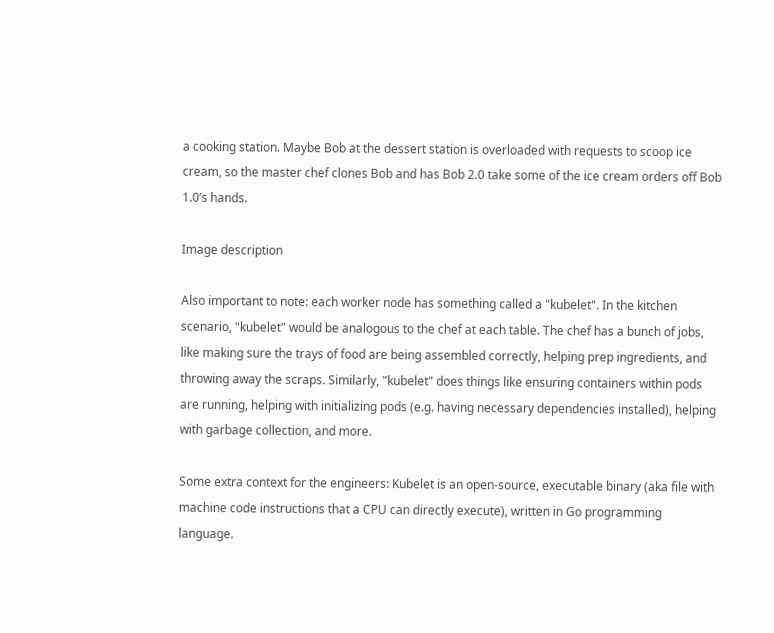a cooking station. Maybe Bob at the dessert station is overloaded with requests to scoop ice cream, so the master chef clones Bob and has Bob 2.0 take some of the ice cream orders off Bob 1.0’s hands.

Image description

Also important to note: each worker node has something called a "kubelet". In the kitchen scenario, "kubelet" would be analogous to the chef at each table. The chef has a bunch of jobs, like making sure the trays of food are being assembled correctly, helping prep ingredients, and throwing away the scraps. Similarly, "kubelet" does things like ensuring containers within pods are running, helping with initializing pods (e.g. having necessary dependencies installed), helping with garbage collection, and more.

Some extra context for the engineers: Kubelet is an open-source, executable binary (aka file with machine code instructions that a CPU can directly execute), written in Go programming language.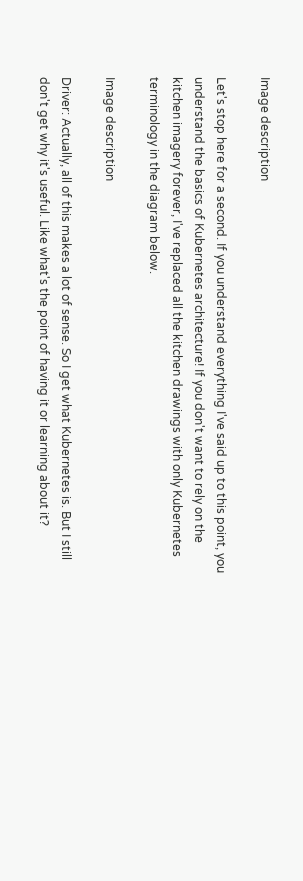Image description

Let's stop here for a second. If you understand everything I've said up to this point, you understand the basics of Kubernetes architecture! If you don't want to rely on the kitchen imagery forever, I've replaced all the kitchen drawings with only Kubernetes terminology in the diagram below.

Image description

Driver: Actually, all of this makes a lot of sense. So I get what Kubernetes is. But I still don't get why it's useful. Like what's the point of having it or learning about it?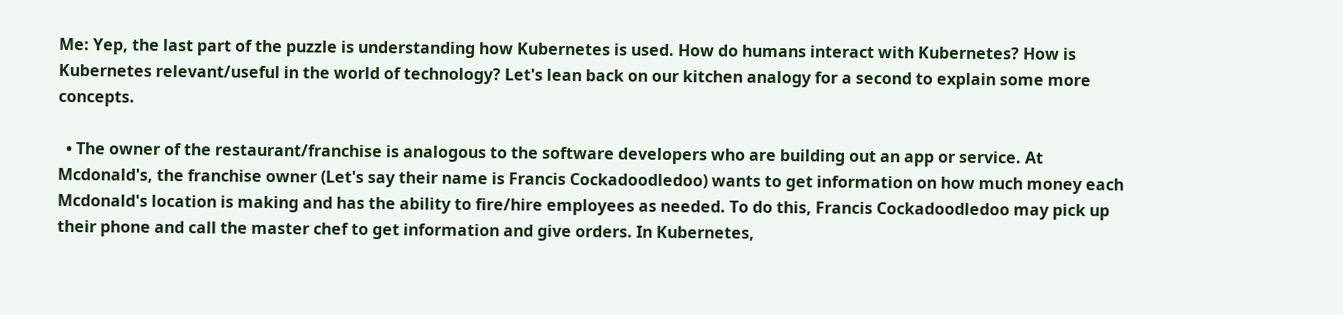Me: Yep, the last part of the puzzle is understanding how Kubernetes is used. How do humans interact with Kubernetes? How is Kubernetes relevant/useful in the world of technology? Let's lean back on our kitchen analogy for a second to explain some more concepts.

  • The owner of the restaurant/franchise is analogous to the software developers who are building out an app or service. At Mcdonald's, the franchise owner (Let's say their name is Francis Cockadoodledoo) wants to get information on how much money each Mcdonald's location is making and has the ability to fire/hire employees as needed. To do this, Francis Cockadoodledoo may pick up their phone and call the master chef to get information and give orders. In Kubernetes,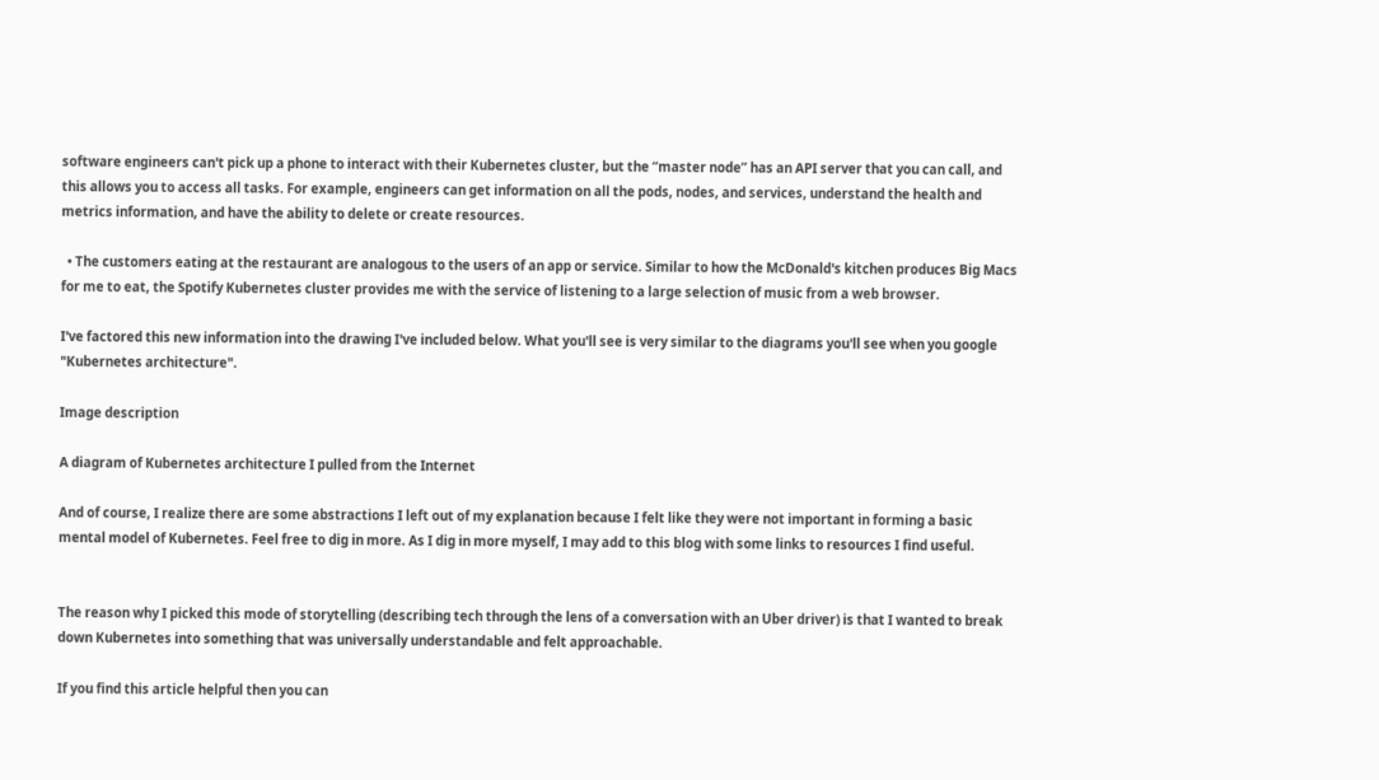software engineers can't pick up a phone to interact with their Kubernetes cluster, but the “master node” has an API server that you can call, and this allows you to access all tasks. For example, engineers can get information on all the pods, nodes, and services, understand the health and metrics information, and have the ability to delete or create resources.

  • The customers eating at the restaurant are analogous to the users of an app or service. Similar to how the McDonald's kitchen produces Big Macs for me to eat, the Spotify Kubernetes cluster provides me with the service of listening to a large selection of music from a web browser.

I've factored this new information into the drawing I've included below. What you'll see is very similar to the diagrams you'll see when you google "Kubernetes architecture".

Image description

A diagram of Kubernetes architecture I pulled from the Internet

And of course, I realize there are some abstractions I left out of my explanation because I felt like they were not important in forming a basic mental model of Kubernetes. Feel free to dig in more. As I dig in more myself, I may add to this blog with some links to resources I find useful.


The reason why I picked this mode of storytelling (describing tech through the lens of a conversation with an Uber driver) is that I wanted to break down Kubernetes into something that was universally understandable and felt approachable.

If you find this article helpful then you can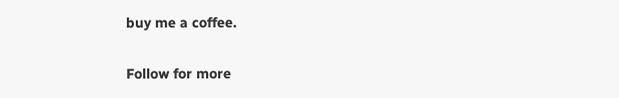buy me a coffee.

Follow for more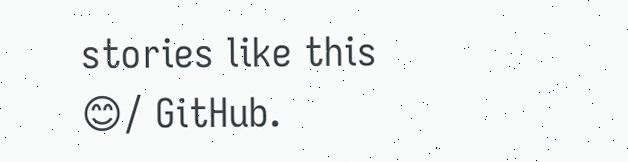stories like this 😊/ GitHub.